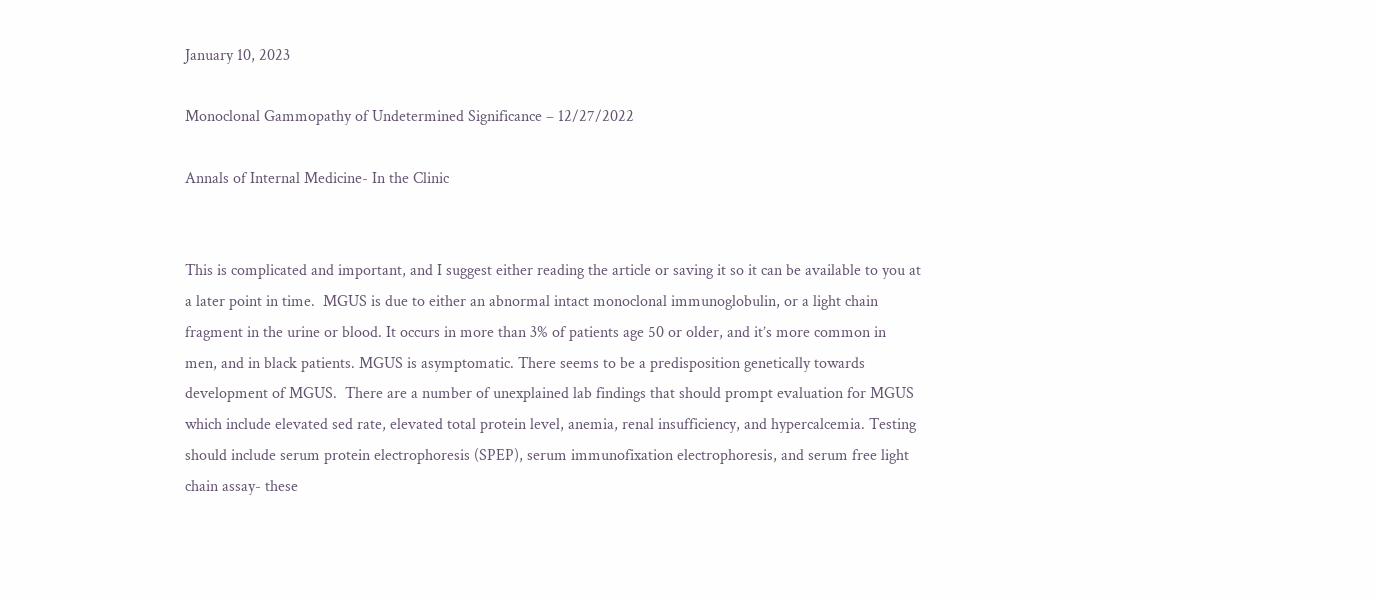January 10, 2023

Monoclonal Gammopathy of Undetermined Significance – 12/27/2022

Annals of Internal Medicine- In the Clinic


This is complicated and important, and I suggest either reading the article or saving it so it can be available to you at a later point in time.  MGUS is due to either an abnormal intact monoclonal immunoglobulin, or a light chain fragment in the urine or blood. It occurs in more than 3% of patients age 50 or older, and it’s more common in men, and in black patients. MGUS is asymptomatic. There seems to be a predisposition genetically towards development of MGUS.  There are a number of unexplained lab findings that should prompt evaluation for MGUS which include elevated sed rate, elevated total protein level, anemia, renal insufficiency, and hypercalcemia. Testing should include serum protein electrophoresis (SPEP), serum immunofixation electrophoresis, and serum free light chain assay- these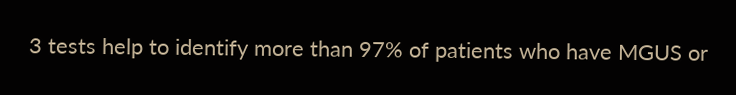3 tests help to identify more than 97% of patients who have MGUS or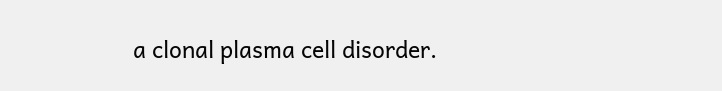a clonal plasma cell disorder.